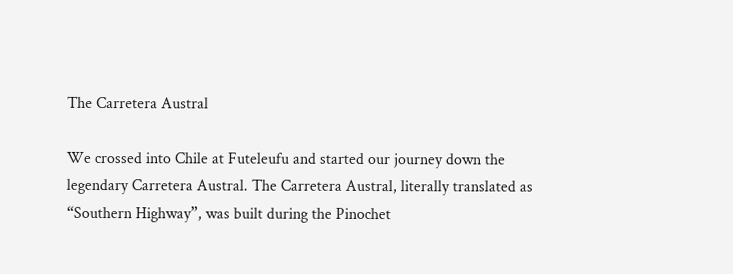The Carretera Austral

We crossed into Chile at Futeleufu and started our journey down the legendary Carretera Austral. The Carretera Austral, literally translated as “Southern Highway”, was built during the Pinochet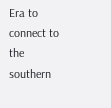Era to connect to the southern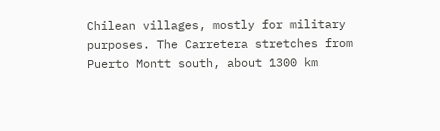Chilean villages, mostly for military purposes. The Carretera stretches from Puerto Montt south, about 1300 km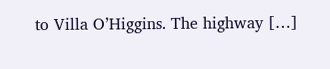to Villa O’Higgins. The highway […]